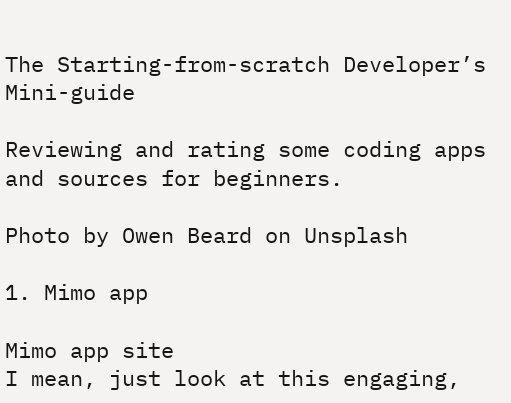The Starting-from-scratch Developer’s Mini-guide

Reviewing and rating some coding apps and sources for beginners.

Photo by Owen Beard on Unsplash

1. Mimo app

Mimo app site
I mean, just look at this engaging,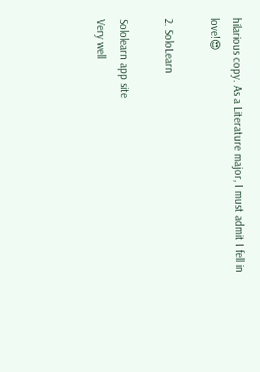hilarious copy. As a Literature major, I must admit I fell in love!😍

2. SoloLearn

Sololearn app site
Very well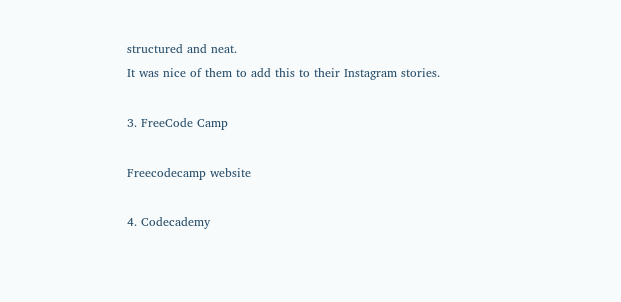structured and neat.
It was nice of them to add this to their Instagram stories.

3. FreeCode Camp

Freecodecamp website

4. Codecademy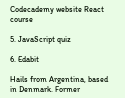Codecademy website React course

5. JavaScript quiz

6. Edabit

Hails from Argentina, based in Denmark. Former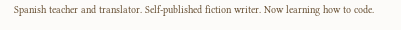Spanish teacher and translator. Self-published fiction writer. Now learning how to code.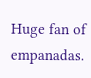Huge fan of empanadas.